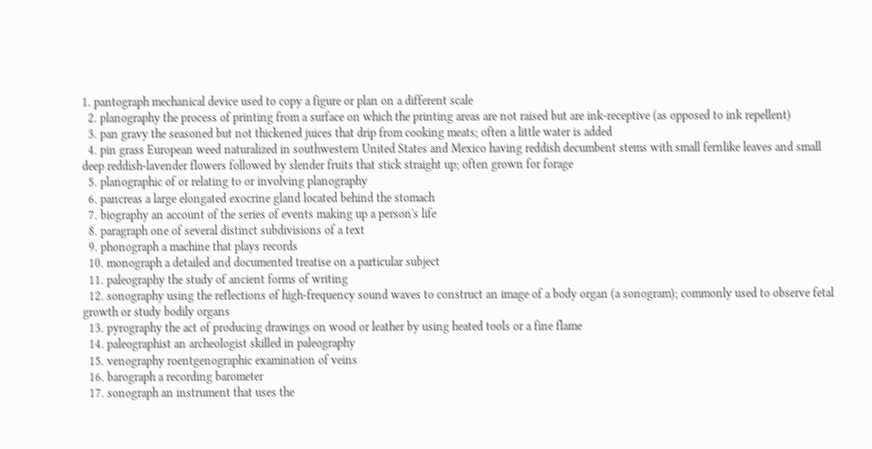1. pantograph mechanical device used to copy a figure or plan on a different scale
  2. planography the process of printing from a surface on which the printing areas are not raised but are ink-receptive (as opposed to ink repellent)
  3. pan gravy the seasoned but not thickened juices that drip from cooking meats; often a little water is added
  4. pin grass European weed naturalized in southwestern United States and Mexico having reddish decumbent stems with small fernlike leaves and small deep reddish-lavender flowers followed by slender fruits that stick straight up; often grown for forage
  5. planographic of or relating to or involving planography
  6. pancreas a large elongated exocrine gland located behind the stomach
  7. biography an account of the series of events making up a person's life
  8. paragraph one of several distinct subdivisions of a text
  9. phonograph a machine that plays records
  10. monograph a detailed and documented treatise on a particular subject
  11. paleography the study of ancient forms of writing
  12. sonography using the reflections of high-frequency sound waves to construct an image of a body organ (a sonogram); commonly used to observe fetal growth or study bodily organs
  13. pyrography the act of producing drawings on wood or leather by using heated tools or a fine flame
  14. paleographist an archeologist skilled in paleography
  15. venography roentgenographic examination of veins
  16. barograph a recording barometer
  17. sonograph an instrument that uses the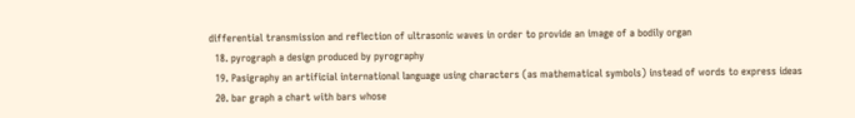differential transmission and reflection of ultrasonic waves in order to provide an image of a bodily organ
  18. pyrograph a design produced by pyrography
  19. Pasigraphy an artificial international language using characters (as mathematical symbols) instead of words to express ideas
  20. bar graph a chart with bars whose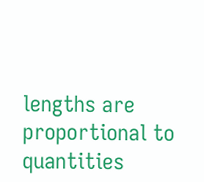lengths are proportional to quantities